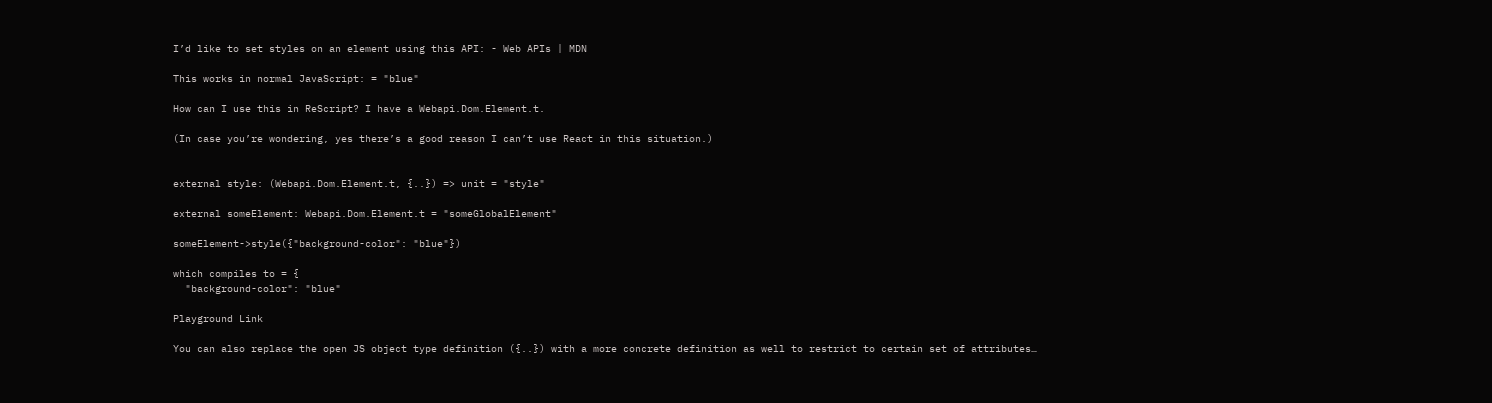I’d like to set styles on an element using this API: - Web APIs | MDN

This works in normal JavaScript: = "blue"

How can I use this in ReScript? I have a Webapi.Dom.Element.t.

(In case you’re wondering, yes there’s a good reason I can’t use React in this situation.)


external style: (Webapi.Dom.Element.t, {..}) => unit = "style"

external someElement: Webapi.Dom.Element.t = "someGlobalElement"

someElement->style({"background-color": "blue"})

which compiles to = {
  "background-color": "blue"

Playground Link

You can also replace the open JS object type definition ({..}) with a more concrete definition as well to restrict to certain set of attributes…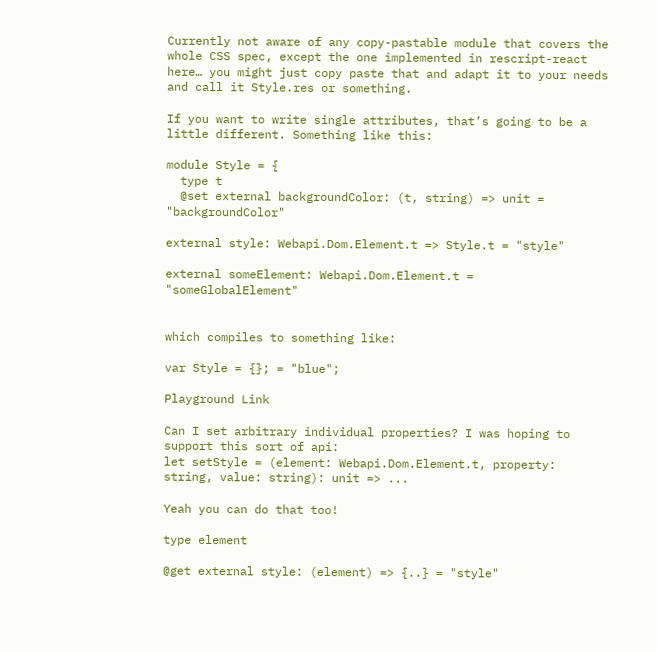Currently not aware of any copy-pastable module that covers the whole CSS spec, except the one implemented in rescript-react here… you might just copy paste that and adapt it to your needs and call it Style.res or something.

If you want to write single attributes, that’s going to be a little different. Something like this:

module Style = {
  type t
  @set external backgroundColor: (t, string) => unit = "backgroundColor"

external style: Webapi.Dom.Element.t => Style.t = "style"

external someElement: Webapi.Dom.Element.t = "someGlobalElement"


which compiles to something like:

var Style = {}; = "blue";

Playground Link

Can I set arbitrary individual properties? I was hoping to support this sort of api:
let setStyle = (element: Webapi.Dom.Element.t, property: string, value: string): unit => ...

Yeah you can do that too!

type element

@get external style: (element) => {..} = "style"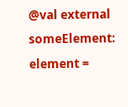@val external someElement: element =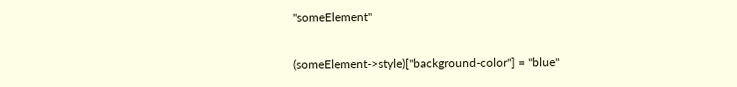"someElement"

(someElement->style)["background-color"] = "blue"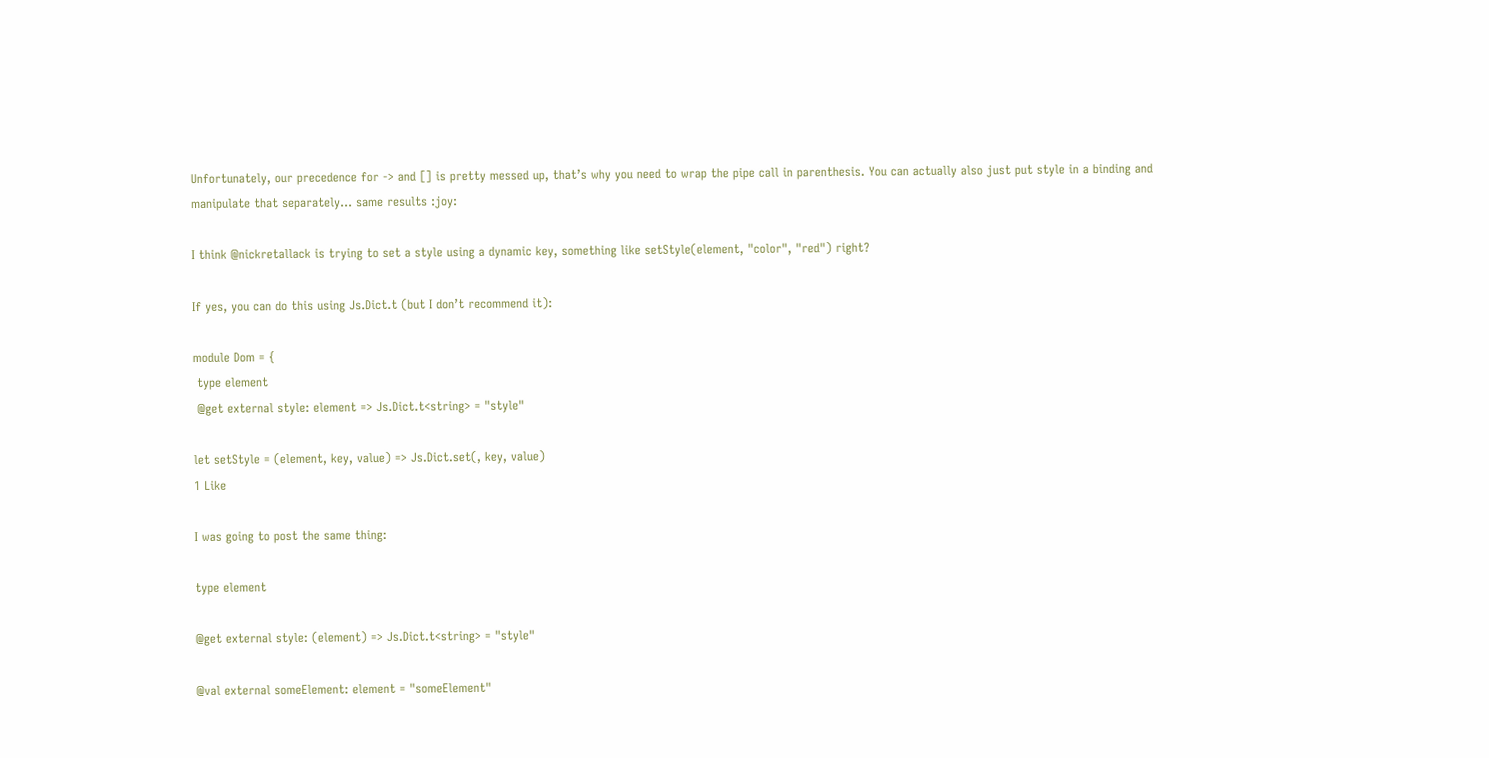Unfortunately, our precedence for -> and [] is pretty messed up, that’s why you need to wrap the pipe call in parenthesis. You can actually also just put style in a binding and manipulate that separately… same results :joy:

I think @nickretallack is trying to set a style using a dynamic key, something like setStyle(element, "color", "red") right?

If yes, you can do this using Js.Dict.t (but I don’t recommend it):

module Dom = {
 type element
 @get external style: element => Js.Dict.t<string> = "style"

let setStyle = (element, key, value) => Js.Dict.set(, key, value)
1 Like

I was going to post the same thing:

type element

@get external style: (element) => Js.Dict.t<string> = "style"

@val external someElement: element = "someElement"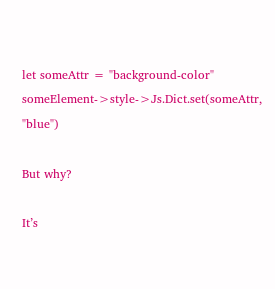let someAttr = "background-color"
someElement->style->Js.Dict.set(someAttr, "blue")

But why?

It’s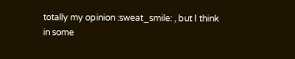totally my opinion :sweat_smile: , but I think in some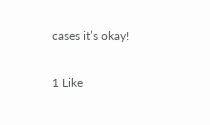cases it’s okay!

1 Like